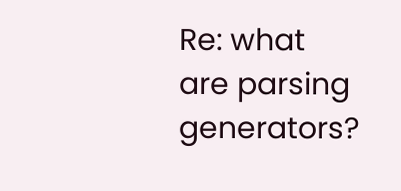Re: what are parsing generators?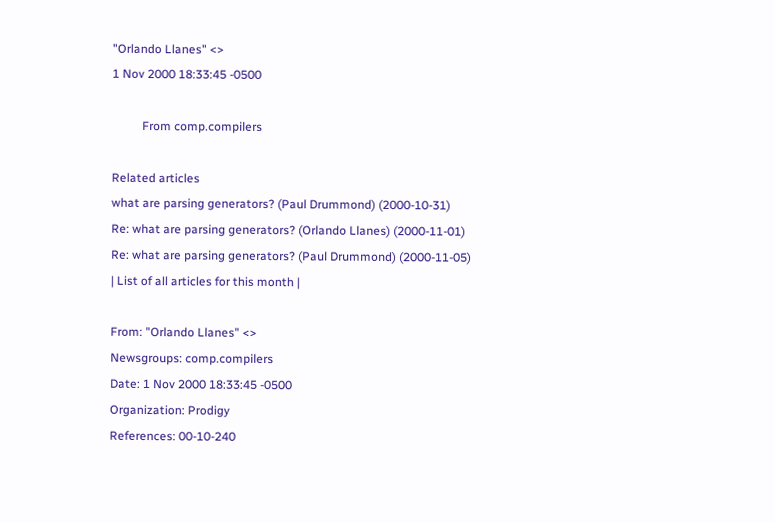"Orlando Llanes" <>
1 Nov 2000 18:33:45 -0500

          From comp.compilers

Related articles
what are parsing generators? (Paul Drummond) (2000-10-31)
Re: what are parsing generators? (Orlando Llanes) (2000-11-01)
Re: what are parsing generators? (Paul Drummond) (2000-11-05)
| List of all articles for this month |

From: "Orlando Llanes" <>
Newsgroups: comp.compilers
Date: 1 Nov 2000 18:33:45 -0500
Organization: Prodigy
References: 00-10-240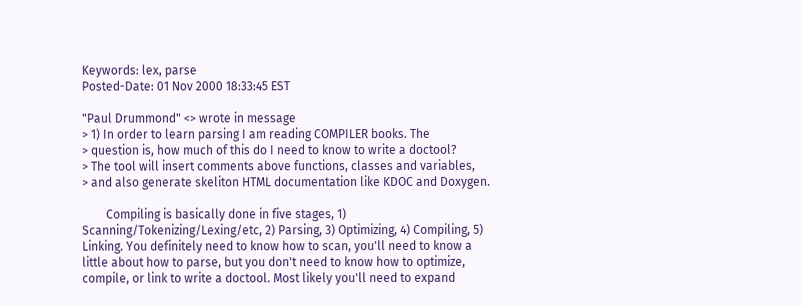Keywords: lex, parse
Posted-Date: 01 Nov 2000 18:33:45 EST

"Paul Drummond" <> wrote in message
> 1) In order to learn parsing I am reading COMPILER books. The
> question is, how much of this do I need to know to write a doctool?
> The tool will insert comments above functions, classes and variables,
> and also generate skeliton HTML documentation like KDOC and Doxygen.

        Compiling is basically done in five stages, 1)
Scanning/Tokenizing/Lexing/etc, 2) Parsing, 3) Optimizing, 4) Compiling, 5)
Linking. You definitely need to know how to scan, you'll need to know a
little about how to parse, but you don't need to know how to optimize,
compile, or link to write a doctool. Most likely you'll need to expand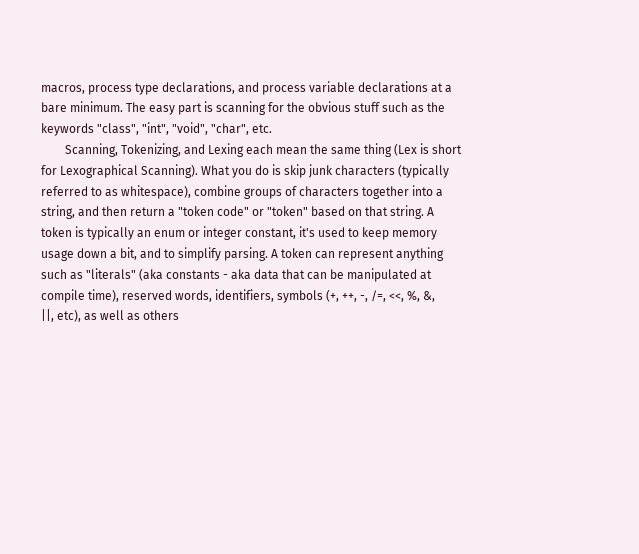macros, process type declarations, and process variable declarations at a
bare minimum. The easy part is scanning for the obvious stuff such as the
keywords "class", "int", "void", "char", etc.
        Scanning, Tokenizing, and Lexing each mean the same thing (Lex is short
for Lexographical Scanning). What you do is skip junk characters (typically
referred to as whitespace), combine groups of characters together into a
string, and then return a "token code" or "token" based on that string. A
token is typically an enum or integer constant, it's used to keep memory
usage down a bit, and to simplify parsing. A token can represent anything
such as "literals" (aka constants - aka data that can be manipulated at
compile time), reserved words, identifiers, symbols (+, ++, -, /=, <<, %, &,
||, etc), as well as others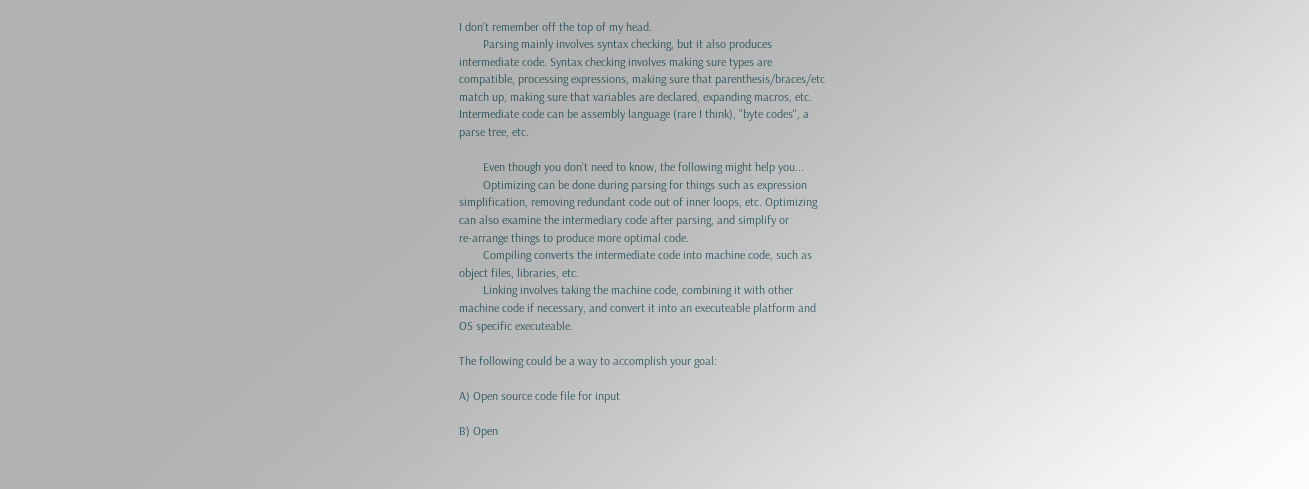I don't remember off the top of my head.
        Parsing mainly involves syntax checking, but it also produces
intermediate code. Syntax checking involves making sure types are
compatible, processing expressions, making sure that parenthesis/braces/etc
match up, making sure that variables are declared, expanding macros, etc.
Intermediate code can be assembly language (rare I think), "byte codes", a
parse tree, etc.

        Even though you don't need to know, the following might help you...
        Optimizing can be done during parsing for things such as expression
simplification, removing redundant code out of inner loops, etc. Optimizing
can also examine the intermediary code after parsing, and simplify or
re-arrange things to produce more optimal code.
        Compiling converts the intermediate code into machine code, such as
object files, libraries, etc.
        Linking involves taking the machine code, combining it with other
machine code if necessary, and convert it into an executeable platform and
OS specific executeable.

The following could be a way to accomplish your goal:

A) Open source code file for input

B) Open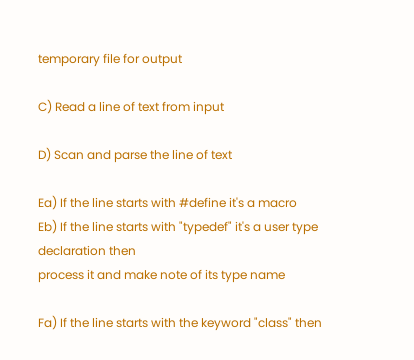temporary file for output

C) Read a line of text from input

D) Scan and parse the line of text

Ea) If the line starts with #define it's a macro
Eb) If the line starts with "typedef" it's a user type declaration then
process it and make note of its type name

Fa) If the line starts with the keyword "class" then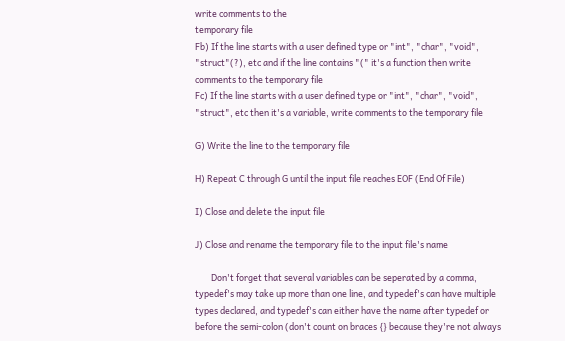write comments to the
temporary file
Fb) If the line starts with a user defined type or "int", "char", "void",
"struct"(?), etc and if the line contains "(" it's a function then write
comments to the temporary file
Fc) If the line starts with a user defined type or "int", "char", "void",
"struct", etc then it's a variable, write comments to the temporary file

G) Write the line to the temporary file

H) Repeat C through G until the input file reaches EOF (End Of File)

I) Close and delete the input file

J) Close and rename the temporary file to the input file's name

        Don't forget that several variables can be seperated by a comma,
typedef's may take up more than one line, and typedef's can have multiple
types declared, and typedef's can either have the name after typedef or
before the semi-colon (don't count on braces {} because they're not always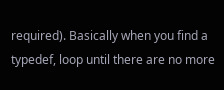required). Basically when you find a typedef, loop until there are no more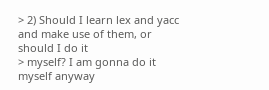> 2) Should I learn lex and yacc and make use of them, or should I do it
> myself? I am gonna do it myself anyway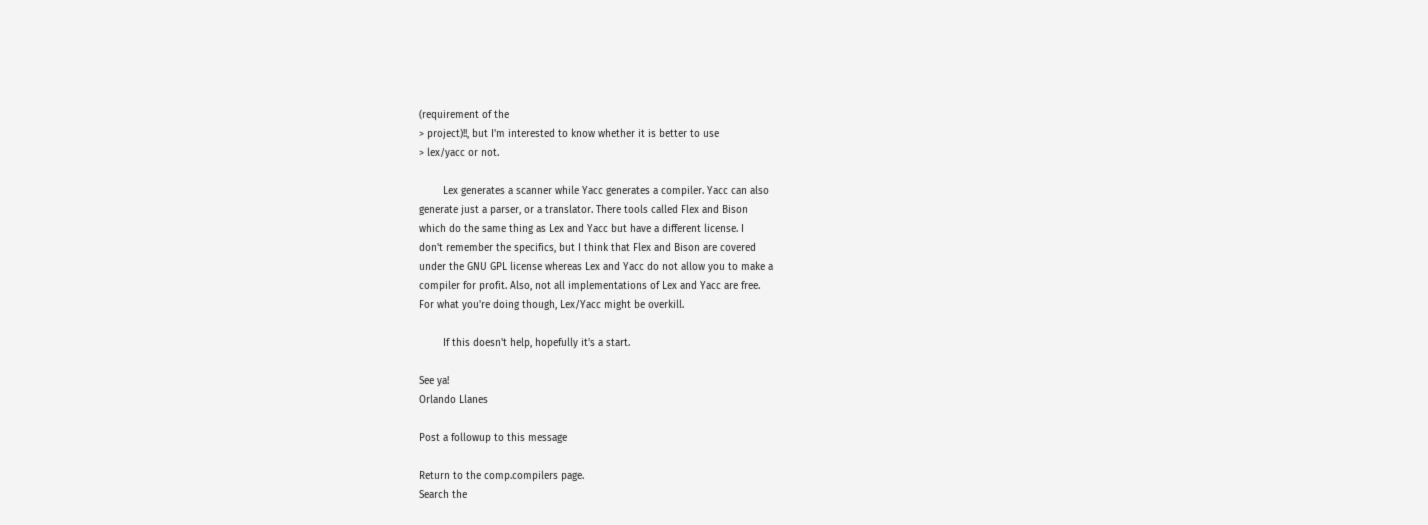(requirement of the
> project)!!, but I'm interested to know whether it is better to use
> lex/yacc or not.

        Lex generates a scanner while Yacc generates a compiler. Yacc can also
generate just a parser, or a translator. There tools called Flex and Bison
which do the same thing as Lex and Yacc but have a different license. I
don't remember the specifics, but I think that Flex and Bison are covered
under the GNU GPL license whereas Lex and Yacc do not allow you to make a
compiler for profit. Also, not all implementations of Lex and Yacc are free.
For what you're doing though, Lex/Yacc might be overkill.

        If this doesn't help, hopefully it's a start.

See ya!
Orlando Llanes

Post a followup to this message

Return to the comp.compilers page.
Search the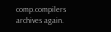comp.compilers archives again.